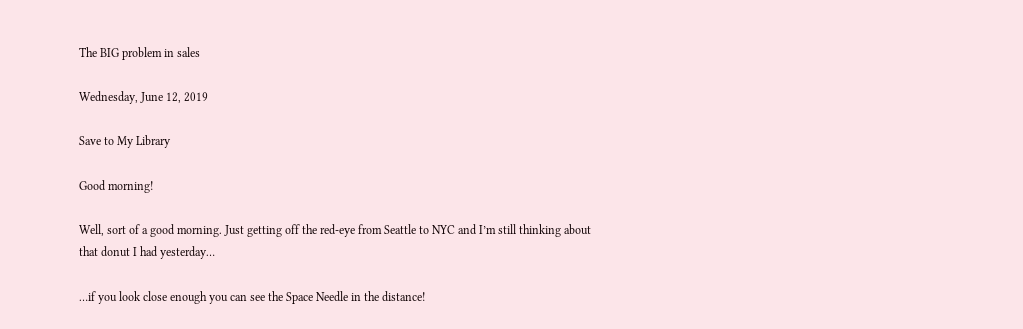The BIG problem in sales

Wednesday, June 12, 2019

Save to My Library

Good morning!

Well, sort of a good morning. Just getting off the red-eye from Seattle to NYC and I’m still thinking about that donut I had yesterday…

…if you look close enough you can see the Space Needle in the distance!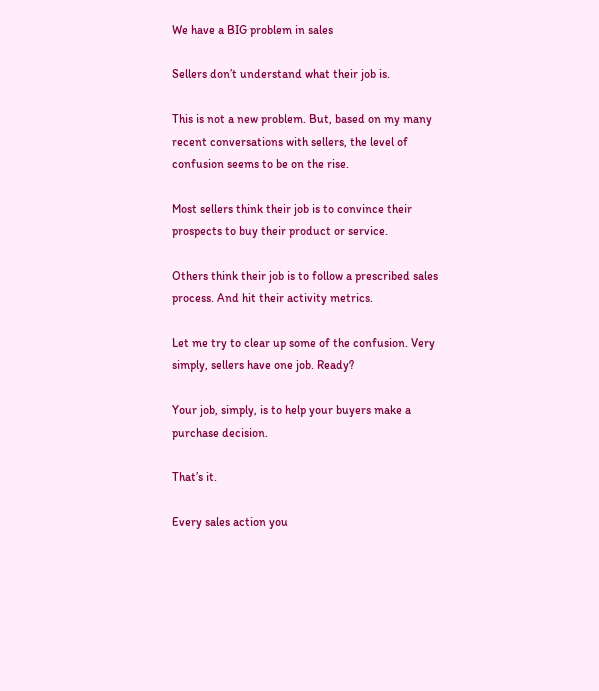We have a BIG problem in sales

Sellers don’t understand what their job is.

This is not a new problem. But, based on my many recent conversations with sellers, the level of confusion seems to be on the rise.

Most sellers think their job is to convince their prospects to buy their product or service.

Others think their job is to follow a prescribed sales process. And hit their activity metrics.

Let me try to clear up some of the confusion. Very simply, sellers have one job. Ready?

Your job, simply, is to help your buyers make a purchase decision.

That’s it.

Every sales action you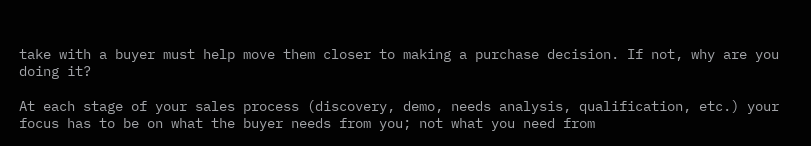take with a buyer must help move them closer to making a purchase decision. If not, why are you doing it?

At each stage of your sales process (discovery, demo, needs analysis, qualification, etc.) your focus has to be on what the buyer needs from you; not what you need from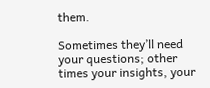them.

Sometimes they’ll need your questions; other times your insights, your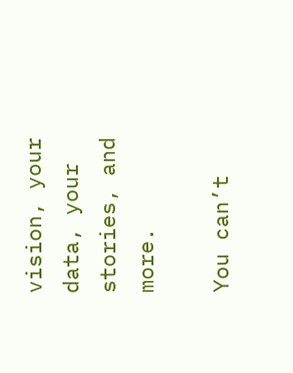vision, your data, your stories, and more.

You can’t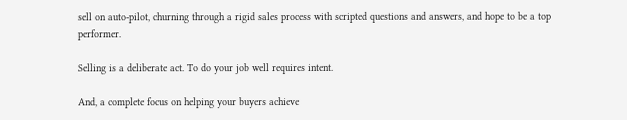sell on auto-pilot, churning through a rigid sales process with scripted questions and answers, and hope to be a top performer.

Selling is a deliberate act. To do your job well requires intent.

And, a complete focus on helping your buyers achieve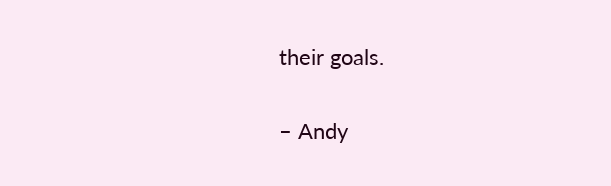their goals.

– Andy